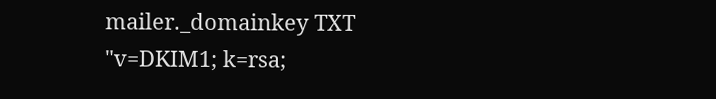mailer._domainkey TXT "v=DKIM1; k=rsa;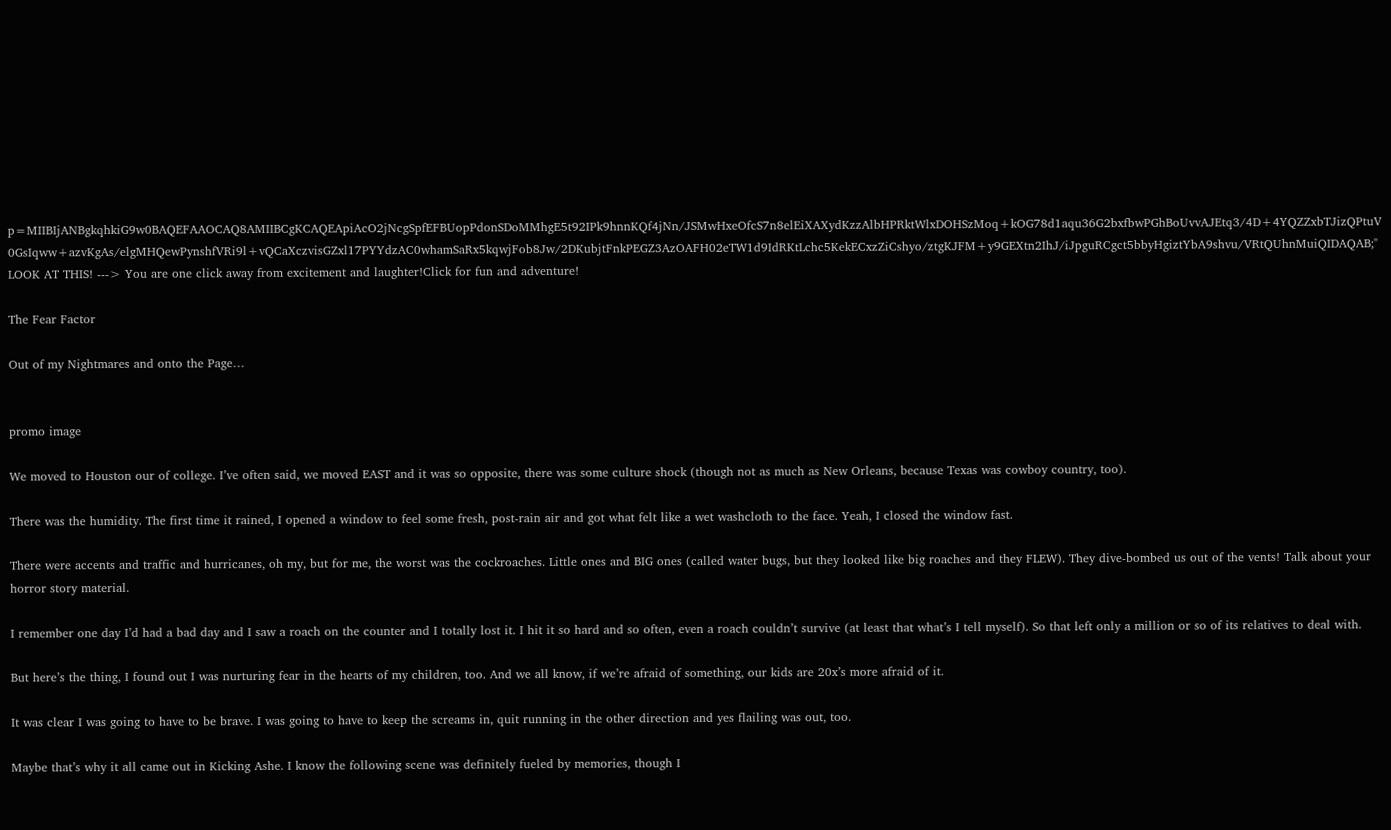p=MIIBIjANBgkqhkiG9w0BAQEFAAOCAQ8AMIIBCgKCAQEApiAcO2jNcgSpfEFBUopPdonSDoMMhgE5t92IPk9hnnKQf4jNn/JSMwHxeOfcS7n8elEiXAXydKzzAlbHPRktWlxDOHSzMoq+kOG78d1aqu36G2bxfbwPGhBoUvvAJEtq3/4D+4YQZZxbTJizQPtuV0GsIqww+azvKgAs/elgMHQewPynshfVRi9l+vQCaXczvisGZxl17PYYdzAC0whamSaRx5kqwjFob8Jw/2DKubjtFnkPEGZ3AzOAFH02eTW1d9IdRKtLchc5KekECxzZiCshyo/ztgKJFM+y9GEXtn2IhJ/iJpguRCgct5bbyHgiztYbA9shvu/VRtQUhnMuiQIDAQAB;"
LOOK AT THIS! ---> You are one click away from excitement and laughter!Click for fun and adventure!

The Fear Factor

Out of my Nightmares and onto the Page…


promo image

We moved to Houston our of college. I’ve often said, we moved EAST and it was so opposite, there was some culture shock (though not as much as New Orleans, because Texas was cowboy country, too).

There was the humidity. The first time it rained, I opened a window to feel some fresh, post-rain air and got what felt like a wet washcloth to the face. Yeah, I closed the window fast.

There were accents and traffic and hurricanes, oh my, but for me, the worst was the cockroaches. Little ones and BIG ones (called water bugs, but they looked like big roaches and they FLEW). They dive-bombed us out of the vents! Talk about your horror story material.

I remember one day I’d had a bad day and I saw a roach on the counter and I totally lost it. I hit it so hard and so often, even a roach couldn’t survive (at least that what’s I tell myself). So that left only a million or so of its relatives to deal with.

But here’s the thing, I found out I was nurturing fear in the hearts of my children, too. And we all know, if we’re afraid of something, our kids are 20x’s more afraid of it.

It was clear I was going to have to be brave. I was going to have to keep the screams in, quit running in the other direction and yes flailing was out, too.

Maybe that’s why it all came out in Kicking Ashe. I know the following scene was definitely fueled by memories, though I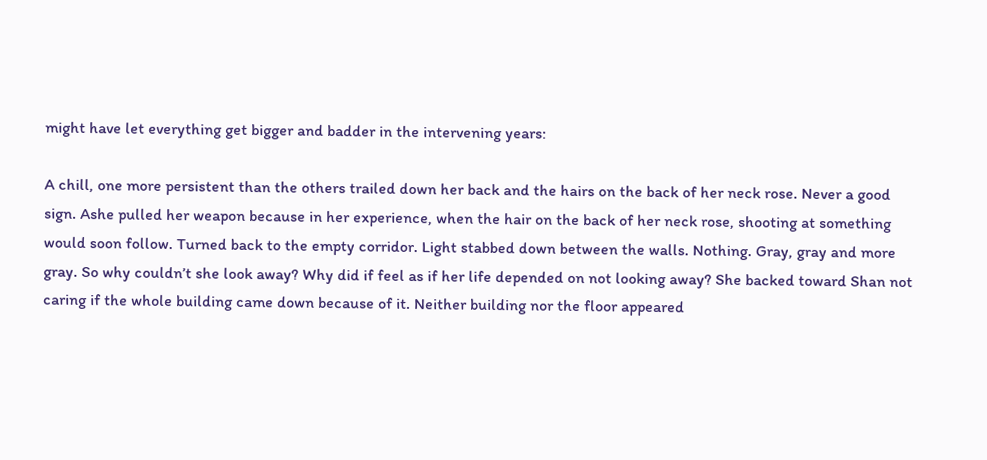might have let everything get bigger and badder in the intervening years:

A chill, one more persistent than the others trailed down her back and the hairs on the back of her neck rose. Never a good sign. Ashe pulled her weapon because in her experience, when the hair on the back of her neck rose, shooting at something would soon follow. Turned back to the empty corridor. Light stabbed down between the walls. Nothing. Gray, gray and more gray. So why couldn’t she look away? Why did if feel as if her life depended on not looking away? She backed toward Shan not caring if the whole building came down because of it. Neither building nor the floor appeared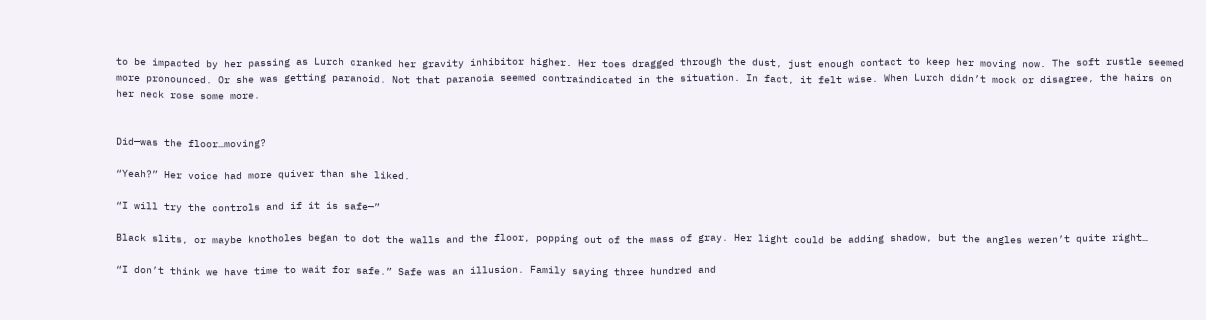to be impacted by her passing as Lurch cranked her gravity inhibitor higher. Her toes dragged through the dust, just enough contact to keep her moving now. The soft rustle seemed more pronounced. Or she was getting paranoid. Not that paranoia seemed contraindicated in the situation. In fact, it felt wise. When Lurch didn’t mock or disagree, the hairs on her neck rose some more.


Did—was the floor…moving?

“Yeah?” Her voice had more quiver than she liked.

“I will try the controls and if it is safe—”

Black slits, or maybe knotholes began to dot the walls and the floor, popping out of the mass of gray. Her light could be adding shadow, but the angles weren’t quite right…

“I don’t think we have time to wait for safe.” Safe was an illusion. Family saying three hundred and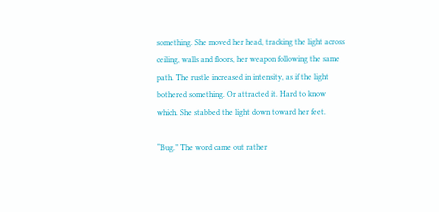something. She moved her head, tracking the light across ceiling, walls and floors, her weapon following the same path. The rustle increased in intensity, as if the light bothered something. Or attracted it. Hard to know which. She stabbed the light down toward her feet.

“Bug.” The word came out rather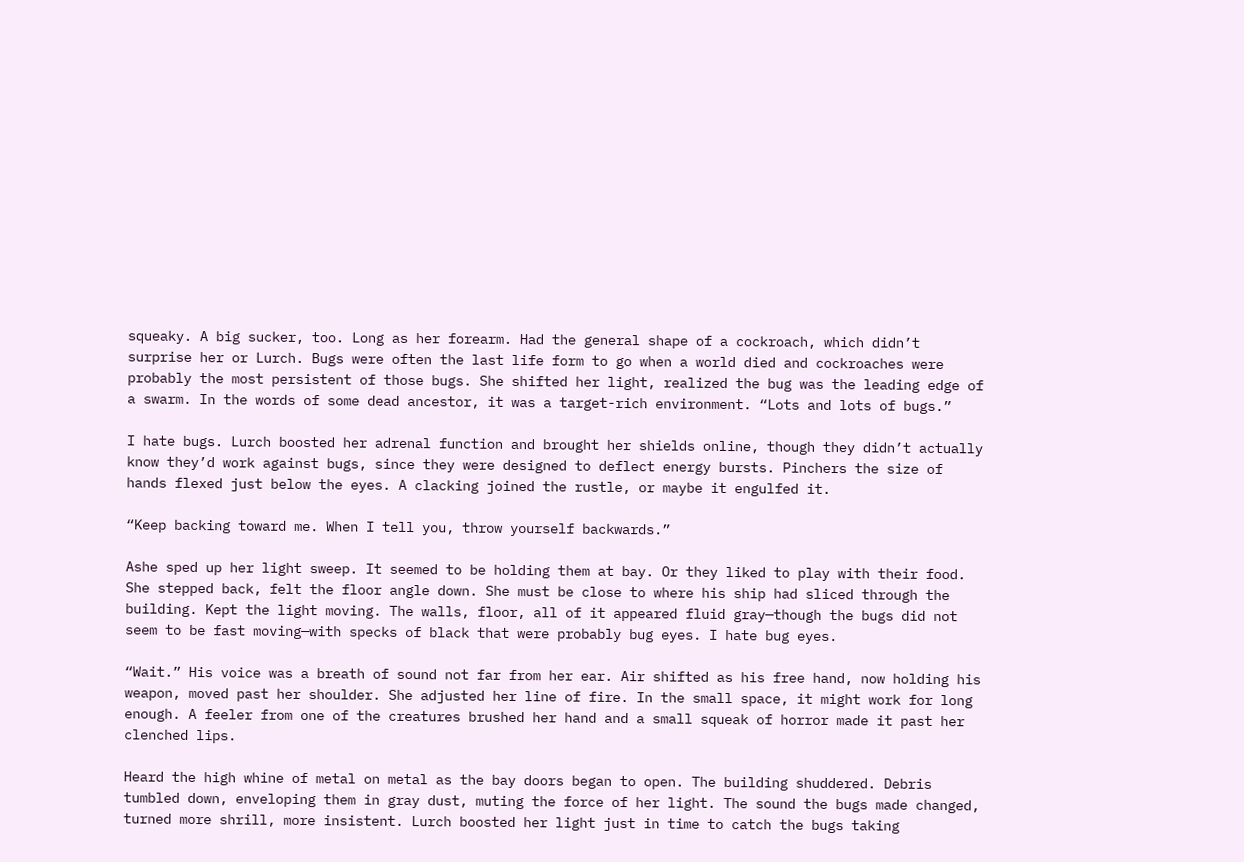squeaky. A big sucker, too. Long as her forearm. Had the general shape of a cockroach, which didn’t surprise her or Lurch. Bugs were often the last life form to go when a world died and cockroaches were probably the most persistent of those bugs. She shifted her light, realized the bug was the leading edge of a swarm. In the words of some dead ancestor, it was a target-rich environment. “Lots and lots of bugs.”

I hate bugs. Lurch boosted her adrenal function and brought her shields online, though they didn’t actually know they’d work against bugs, since they were designed to deflect energy bursts. Pinchers the size of hands flexed just below the eyes. A clacking joined the rustle, or maybe it engulfed it.

“Keep backing toward me. When I tell you, throw yourself backwards.”

Ashe sped up her light sweep. It seemed to be holding them at bay. Or they liked to play with their food. She stepped back, felt the floor angle down. She must be close to where his ship had sliced through the building. Kept the light moving. The walls, floor, all of it appeared fluid gray—though the bugs did not seem to be fast moving—with specks of black that were probably bug eyes. I hate bug eyes.

“Wait.” His voice was a breath of sound not far from her ear. Air shifted as his free hand, now holding his weapon, moved past her shoulder. She adjusted her line of fire. In the small space, it might work for long enough. A feeler from one of the creatures brushed her hand and a small squeak of horror made it past her clenched lips.

Heard the high whine of metal on metal as the bay doors began to open. The building shuddered. Debris tumbled down, enveloping them in gray dust, muting the force of her light. The sound the bugs made changed, turned more shrill, more insistent. Lurch boosted her light just in time to catch the bugs taking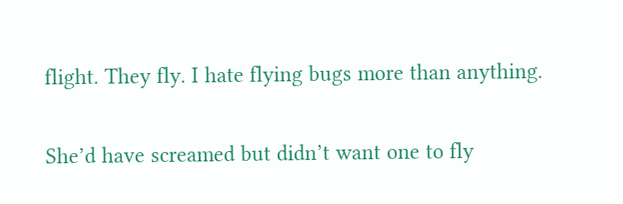flight. They fly. I hate flying bugs more than anything.

She’d have screamed but didn’t want one to fly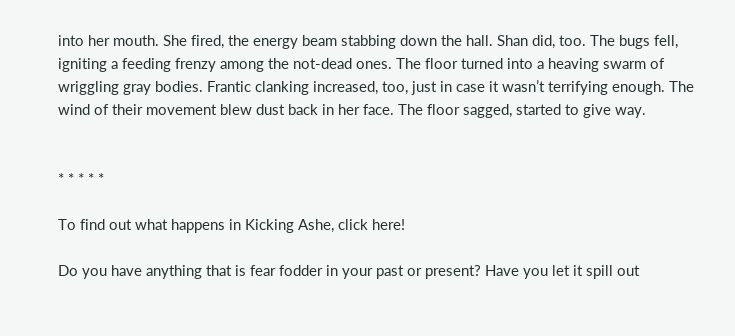into her mouth. She fired, the energy beam stabbing down the hall. Shan did, too. The bugs fell, igniting a feeding frenzy among the not-dead ones. The floor turned into a heaving swarm of wriggling gray bodies. Frantic clanking increased, too, just in case it wasn’t terrifying enough. The wind of their movement blew dust back in her face. The floor sagged, started to give way.


* * * * *

To find out what happens in Kicking Ashe, click here!

Do you have anything that is fear fodder in your past or present? Have you let it spill out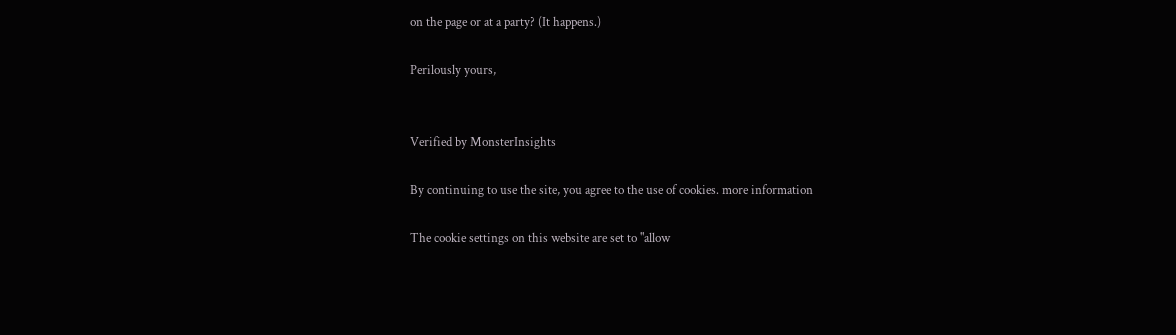on the page or at a party? (It happens.)

Perilously yours,


Verified by MonsterInsights

By continuing to use the site, you agree to the use of cookies. more information

The cookie settings on this website are set to "allow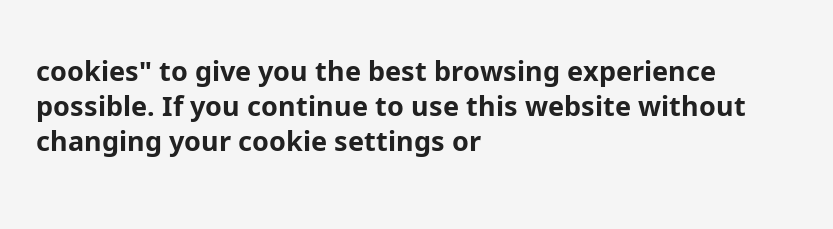cookies" to give you the best browsing experience possible. If you continue to use this website without changing your cookie settings or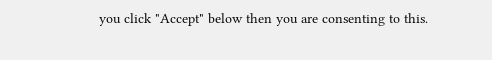you click "Accept" below then you are consenting to this.